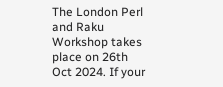The London Perl and Raku Workshop takes place on 26th Oct 2024. If your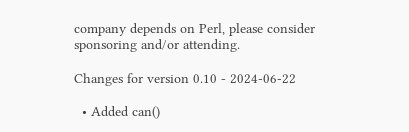company depends on Perl, please consider sponsoring and/or attending.

Changes for version 0.10 - 2024-06-22

  • Added can()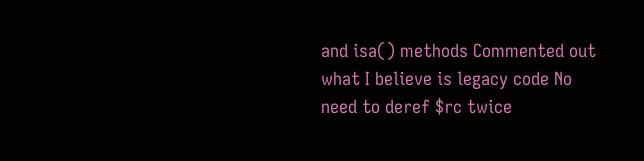and isa() methods Commented out what I believe is legacy code No need to deref $rc twice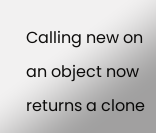Calling new on an object now returns a clone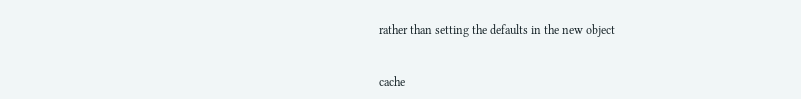rather than setting the defaults in the new object


cache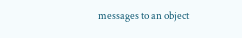messages to an object